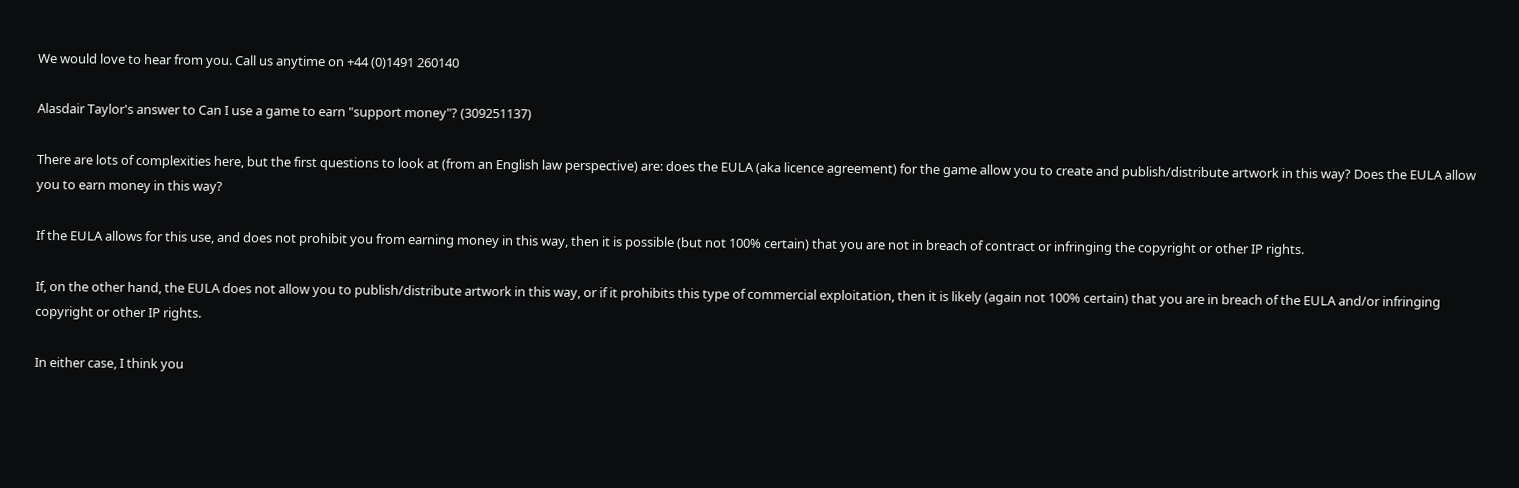We would love to hear from you. Call us anytime on +44 (0)1491 260140

Alasdair Taylor's answer to Can I use a game to earn "support money"? (309251137)

There are lots of complexities here, but the first questions to look at (from an English law perspective) are: does the EULA (aka licence agreement) for the game allow you to create and publish/distribute artwork in this way? Does the EULA allow you to earn money in this way?

If the EULA allows for this use, and does not prohibit you from earning money in this way, then it is possible (but not 100% certain) that you are not in breach of contract or infringing the copyright or other IP rights.

If, on the other hand, the EULA does not allow you to publish/distribute artwork in this way, or if it prohibits this type of commercial exploitation, then it is likely (again not 100% certain) that you are in breach of the EULA and/or infringing copyright or other IP rights.

In either case, I think you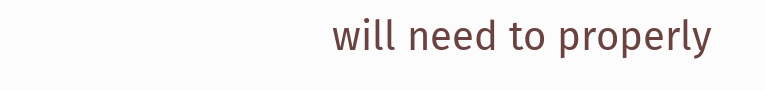will need to properly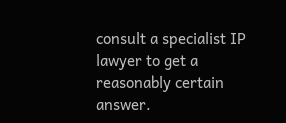consult a specialist IP lawyer to get a reasonably certain answer.